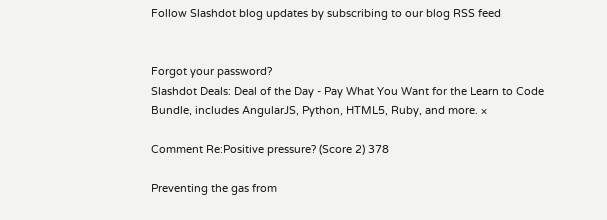Follow Slashdot blog updates by subscribing to our blog RSS feed


Forgot your password?
Slashdot Deals: Deal of the Day - Pay What You Want for the Learn to Code Bundle, includes AngularJS, Python, HTML5, Ruby, and more. ×

Comment Re:Positive pressure? (Score 2) 378

Preventing the gas from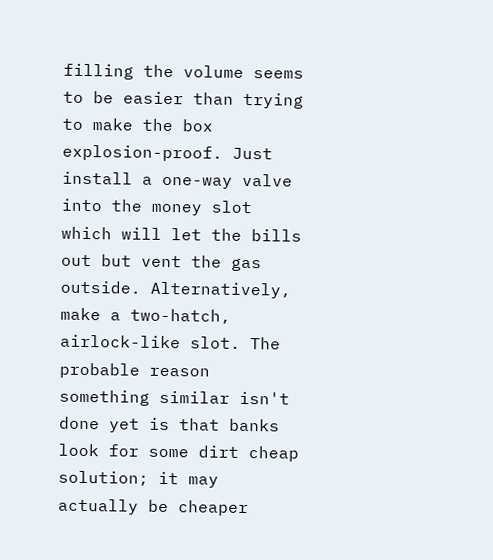filling the volume seems to be easier than trying to make the box explosion-proof. Just install a one-way valve into the money slot which will let the bills out but vent the gas outside. Alternatively, make a two-hatch, airlock-like slot. The probable reason something similar isn't done yet is that banks look for some dirt cheap solution; it may actually be cheaper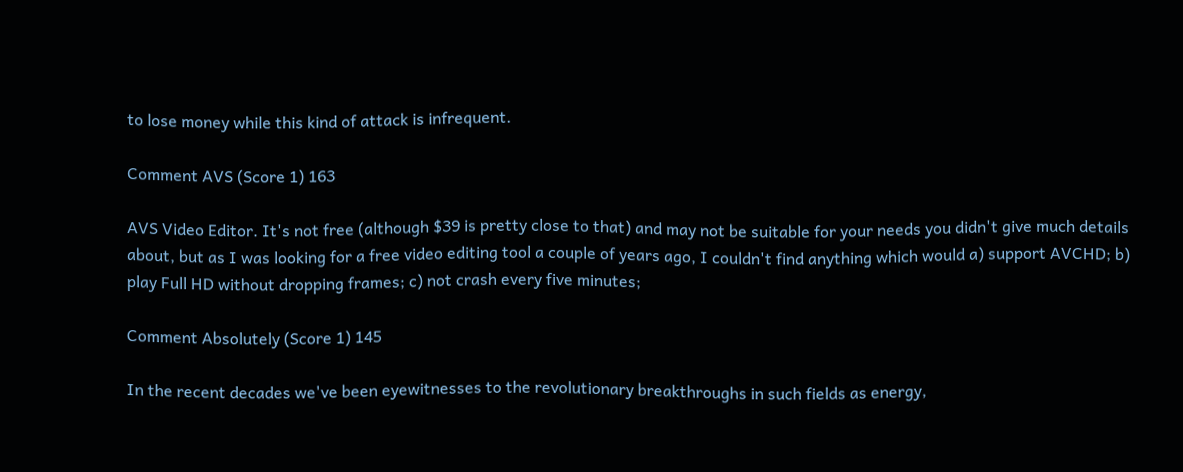to lose money while this kind of attack is infrequent.

Comment AVS (Score 1) 163

AVS Video Editor. It's not free (although $39 is pretty close to that) and may not be suitable for your needs you didn't give much details about, but as I was looking for a free video editing tool a couple of years ago, I couldn't find anything which would a) support AVCHD; b) play Full HD without dropping frames; c) not crash every five minutes;

Comment Absolutely (Score 1) 145

In the recent decades we've been eyewitnesses to the revolutionary breakthroughs in such fields as energy,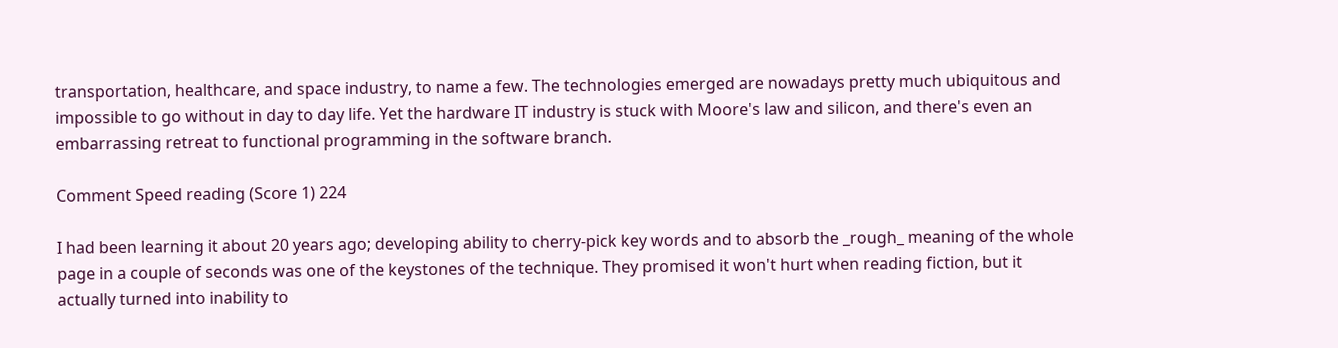transportation, healthcare, and space industry, to name a few. The technologies emerged are nowadays pretty much ubiquitous and impossible to go without in day to day life. Yet the hardware IT industry is stuck with Moore's law and silicon, and there's even an embarrassing retreat to functional programming in the software branch.

Comment Speed reading (Score 1) 224

I had been learning it about 20 years ago; developing ability to cherry-pick key words and to absorb the _rough_ meaning of the whole page in a couple of seconds was one of the keystones of the technique. They promised it won't hurt when reading fiction, but it actually turned into inability to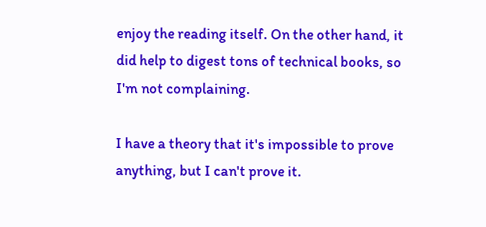enjoy the reading itself. On the other hand, it did help to digest tons of technical books, so I'm not complaining.

I have a theory that it's impossible to prove anything, but I can't prove it.